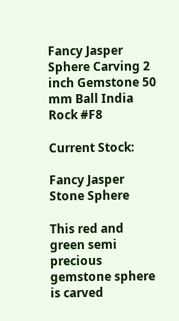Fancy Jasper Sphere Carving 2 inch Gemstone 50 mm Ball India Rock #F8

Current Stock:

Fancy Jasper Stone Sphere

This red and green semi precious gemstone sphere is carved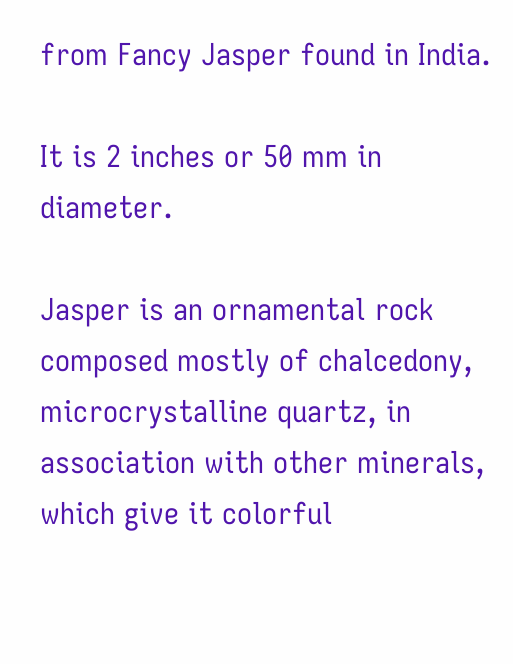from Fancy Jasper found in India.

It is 2 inches or 50 mm in diameter.

Jasper is an ornamental rock composed mostly of chalcedony, microcrystalline quartz, in association with other minerals, which give it colorful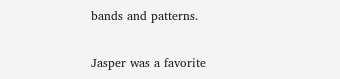bands and patterns.

Jasper was a favorite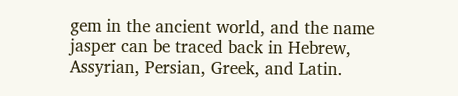gem in the ancient world, and the name jasper can be traced back in Hebrew, Assyrian, Persian, Greek, and Latin.